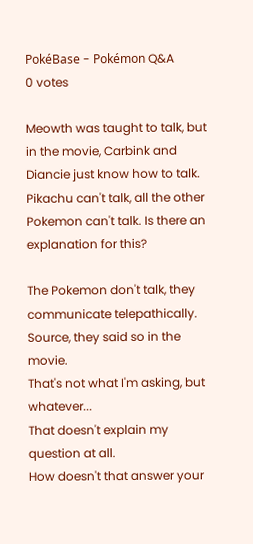PokéBase - Pokémon Q&A
0 votes

Meowth was taught to talk, but in the movie, Carbink and Diancie just know how to talk. Pikachu can't talk, all the other Pokemon can't talk. Is there an explanation for this?

The Pokemon don't talk, they communicate telepathically.
Source, they said so in the movie.
That's not what I'm asking, but whatever...
That doesn't explain my question at all.
How doesn't that answer your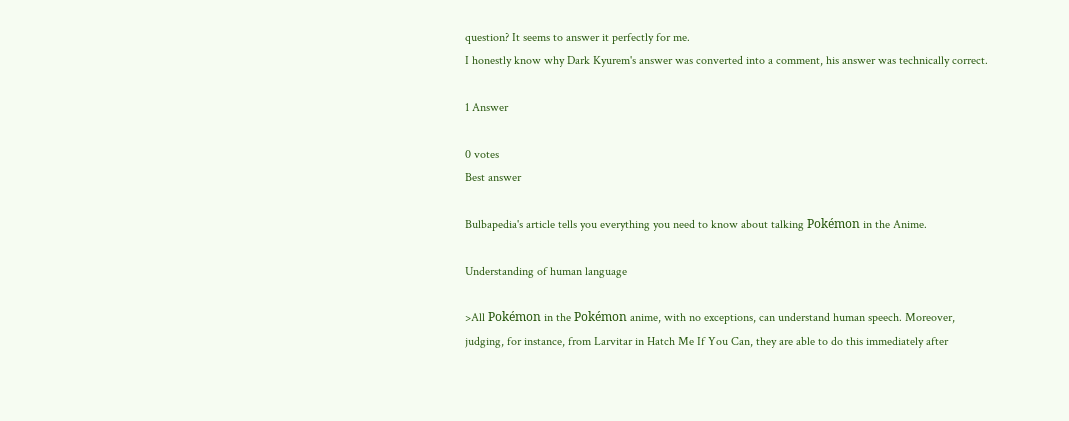question? It seems to answer it perfectly for me.
I honestly know why Dark Kyurem's answer was converted into a comment, his answer was technically correct.

1 Answer

0 votes
Best answer

Bulbapedia's article tells you everything you need to know about talking Pokémon in the Anime.

Understanding of human language

>All Pokémon in the Pokémon anime, with no exceptions, can understand human speech. Moreover, judging, for instance, from Larvitar in Hatch Me If You Can, they are able to do this immediately after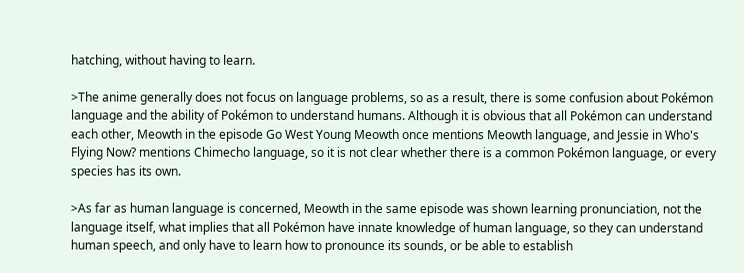hatching, without having to learn.

>The anime generally does not focus on language problems, so as a result, there is some confusion about Pokémon language and the ability of Pokémon to understand humans. Although it is obvious that all Pokémon can understand each other, Meowth in the episode Go West Young Meowth once mentions Meowth language, and Jessie in Who's Flying Now? mentions Chimecho language, so it is not clear whether there is a common Pokémon language, or every species has its own.

>As far as human language is concerned, Meowth in the same episode was shown learning pronunciation, not the language itself, what implies that all Pokémon have innate knowledge of human language, so they can understand human speech, and only have to learn how to pronounce its sounds, or be able to establish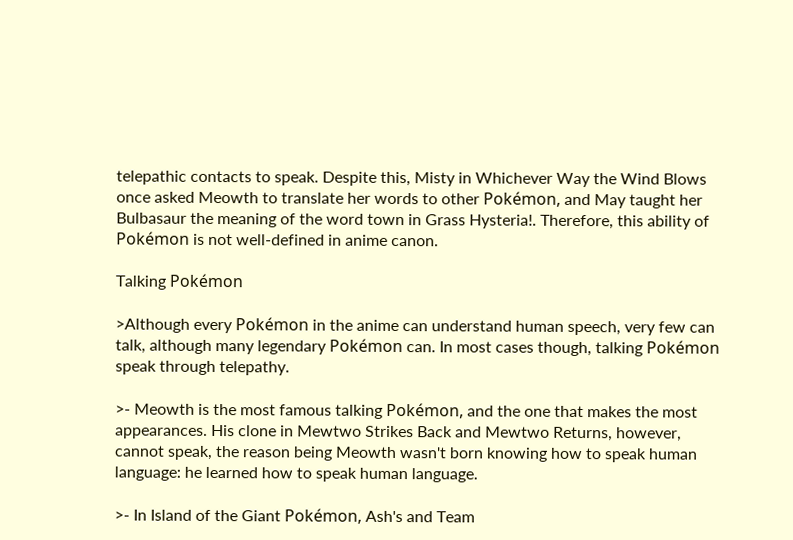telepathic contacts to speak. Despite this, Misty in Whichever Way the Wind Blows once asked Meowth to translate her words to other Pokémon, and May taught her Bulbasaur the meaning of the word town in Grass Hysteria!. Therefore, this ability of Pokémon is not well-defined in anime canon.

Talking Pokémon

>Although every Pokémon in the anime can understand human speech, very few can talk, although many legendary Pokémon can. In most cases though, talking Pokémon speak through telepathy.

>- Meowth is the most famous talking Pokémon, and the one that makes the most appearances. His clone in Mewtwo Strikes Back and Mewtwo Returns, however, cannot speak, the reason being Meowth wasn't born knowing how to speak human language: he learned how to speak human language.

>- In Island of the Giant Pokémon, Ash's and Team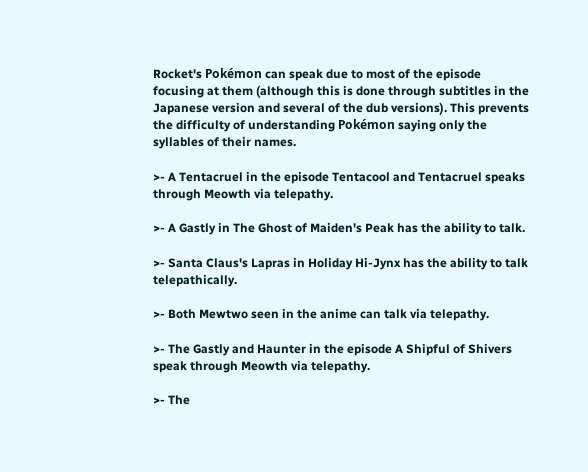Rocket's Pokémon can speak due to most of the episode focusing at them (although this is done through subtitles in the Japanese version and several of the dub versions). This prevents the difficulty of understanding Pokémon saying only the syllables of their names.

>- A Tentacruel in the episode Tentacool and Tentacruel speaks through Meowth via telepathy.

>- A Gastly in The Ghost of Maiden's Peak has the ability to talk.

>- Santa Claus's Lapras in Holiday Hi-Jynx has the ability to talk telepathically.

>- Both Mewtwo seen in the anime can talk via telepathy.

>- The Gastly and Haunter in the episode A Shipful of Shivers speak through Meowth via telepathy.

>- The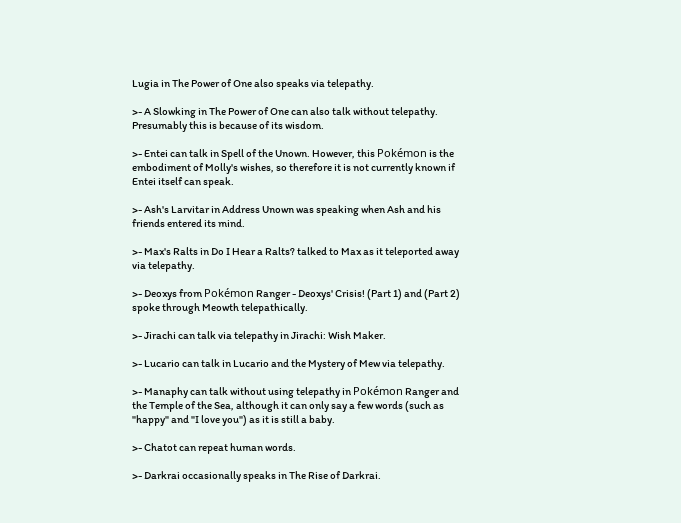Lugia in The Power of One also speaks via telepathy.

>- A Slowking in The Power of One can also talk without telepathy. Presumably this is because of its wisdom.

>- Entei can talk in Spell of the Unown. However, this Pokémon is the embodiment of Molly's wishes, so therefore it is not currently known if Entei itself can speak.

>- Ash's Larvitar in Address Unown was speaking when Ash and his friends entered its mind.

>- Max's Ralts in Do I Hear a Ralts? talked to Max as it teleported away via telepathy.

>- Deoxys from Pokémon Ranger - Deoxys' Crisis! (Part 1) and (Part 2) spoke through Meowth telepathically.

>- Jirachi can talk via telepathy in Jirachi: Wish Maker.

>- Lucario can talk in Lucario and the Mystery of Mew via telepathy.

>- Manaphy can talk without using telepathy in Pokémon Ranger and the Temple of the Sea, although it can only say a few words (such as "happy" and "I love you") as it is still a baby.

>- Chatot can repeat human words.

>- Darkrai occasionally speaks in The Rise of Darkrai.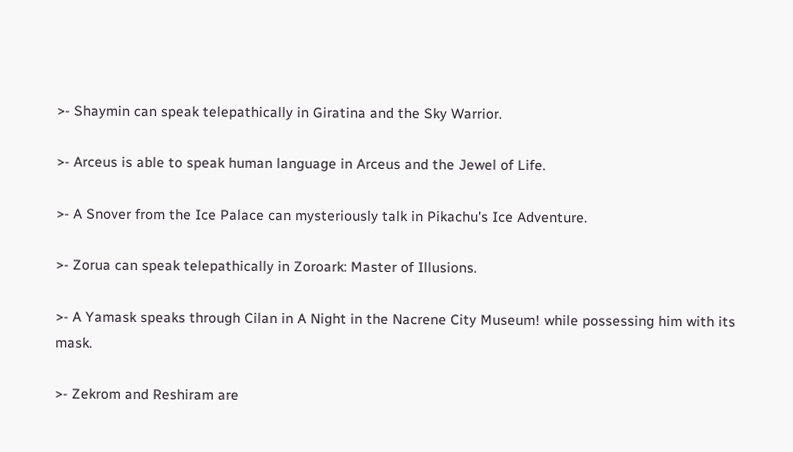>- Shaymin can speak telepathically in Giratina and the Sky Warrior.

>- Arceus is able to speak human language in Arceus and the Jewel of Life.

>- A Snover from the Ice Palace can mysteriously talk in Pikachu's Ice Adventure.

>- Zorua can speak telepathically in Zoroark: Master of Illusions.

>- A Yamask speaks through Cilan in A Night in the Nacrene City Museum! while possessing him with its mask.

>- Zekrom and Reshiram are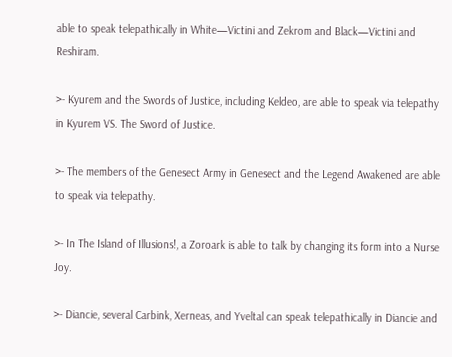able to speak telepathically in White—Victini and Zekrom and Black—Victini and Reshiram.

>- Kyurem and the Swords of Justice, including Keldeo, are able to speak via telepathy in Kyurem VS. The Sword of Justice.

>- The members of the Genesect Army in Genesect and the Legend Awakened are able to speak via telepathy.

>- In The Island of Illusions!, a Zoroark is able to talk by changing its form into a Nurse Joy.

>- Diancie, several Carbink, Xerneas, and Yveltal can speak telepathically in Diancie and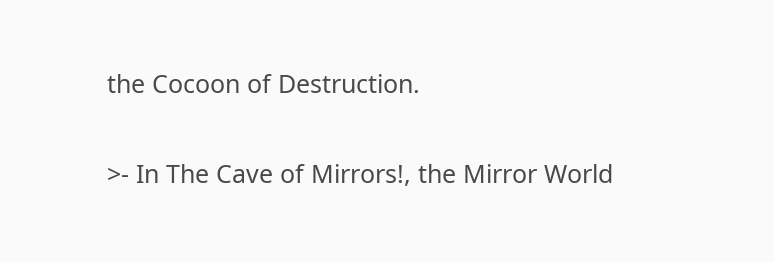the Cocoon of Destruction.

>- In The Cave of Mirrors!, the Mirror World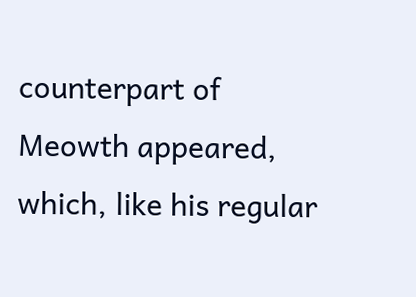counterpart of Meowth appeared, which, like his regular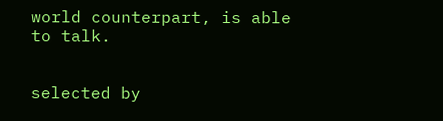world counterpart, is able to talk.


selected by